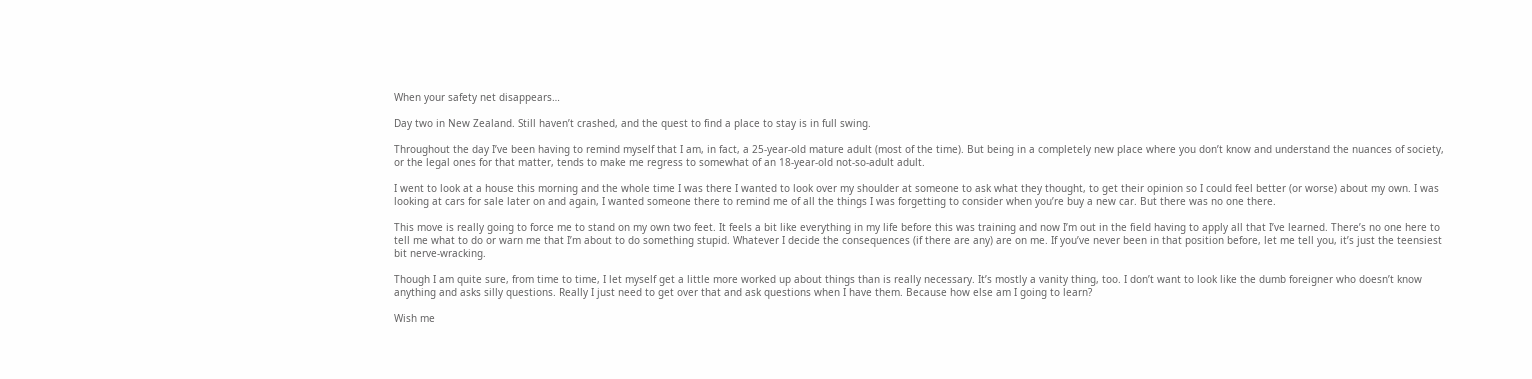When your safety net disappears…

Day two in New Zealand. Still haven’t crashed, and the quest to find a place to stay is in full swing.

Throughout the day I’ve been having to remind myself that I am, in fact, a 25-year-old mature adult (most of the time). But being in a completely new place where you don’t know and understand the nuances of society, or the legal ones for that matter, tends to make me regress to somewhat of an 18-year-old not-so-adult adult.

I went to look at a house this morning and the whole time I was there I wanted to look over my shoulder at someone to ask what they thought, to get their opinion so I could feel better (or worse) about my own. I was looking at cars for sale later on and again, I wanted someone there to remind me of all the things I was forgetting to consider when you’re buy a new car. But there was no one there.

This move is really going to force me to stand on my own two feet. It feels a bit like everything in my life before this was training and now I’m out in the field having to apply all that I’ve learned. There’s no one here to tell me what to do or warn me that I’m about to do something stupid. Whatever I decide the consequences (if there are any) are on me. If you’ve never been in that position before, let me tell you, it’s just the teensiest bit nerve-wracking.

Though I am quite sure, from time to time, I let myself get a little more worked up about things than is really necessary. It’s mostly a vanity thing, too. I don’t want to look like the dumb foreigner who doesn’t know anything and asks silly questions. Really I just need to get over that and ask questions when I have them. Because how else am I going to learn?

Wish me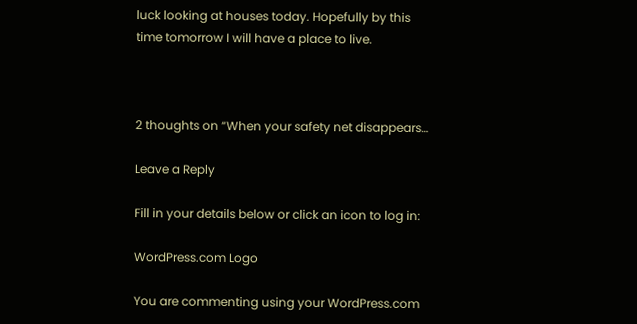luck looking at houses today. Hopefully by this time tomorrow I will have a place to live.



2 thoughts on “When your safety net disappears…

Leave a Reply

Fill in your details below or click an icon to log in:

WordPress.com Logo

You are commenting using your WordPress.com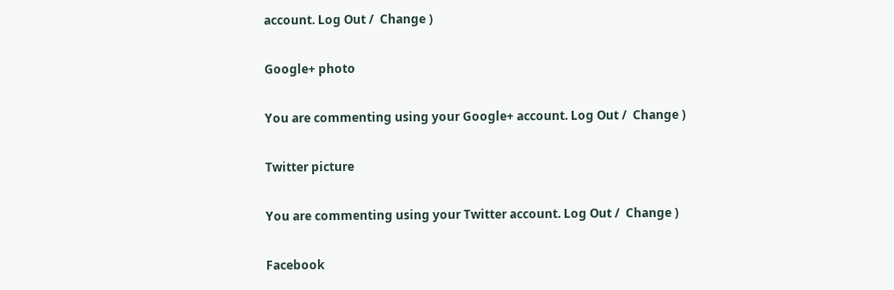account. Log Out /  Change )

Google+ photo

You are commenting using your Google+ account. Log Out /  Change )

Twitter picture

You are commenting using your Twitter account. Log Out /  Change )

Facebook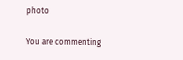photo

You are commenting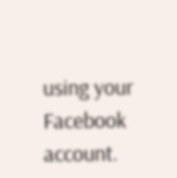using your Facebook account.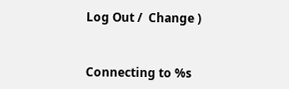Log Out /  Change )


Connecting to %s